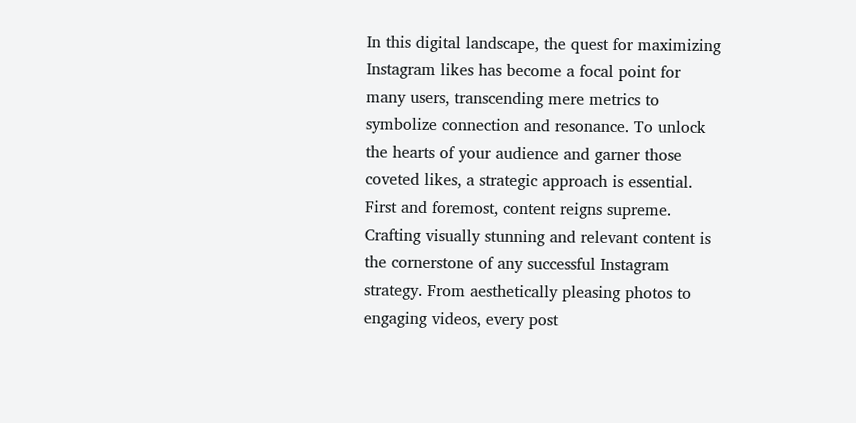In this digital landscape, the quest for maximizing Instagram likes has become a focal point for many users, transcending mere metrics to symbolize connection and resonance. To unlock the hearts of your audience and garner those coveted likes, a strategic approach is essential. First and foremost, content reigns supreme. Crafting visually stunning and relevant content is the cornerstone of any successful Instagram strategy. From aesthetically pleasing photos to engaging videos, every post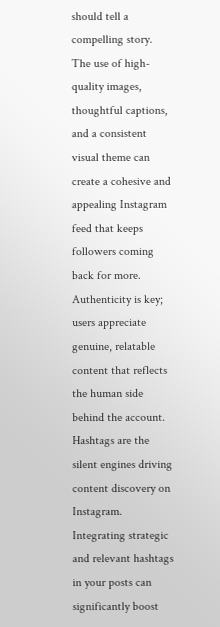should tell a compelling story. The use of high-quality images, thoughtful captions, and a consistent visual theme can create a cohesive and appealing Instagram feed that keeps followers coming back for more. Authenticity is key; users appreciate genuine, relatable content that reflects the human side behind the account. Hashtags are the silent engines driving content discovery on Instagram. Integrating strategic and relevant hashtags in your posts can significantly boost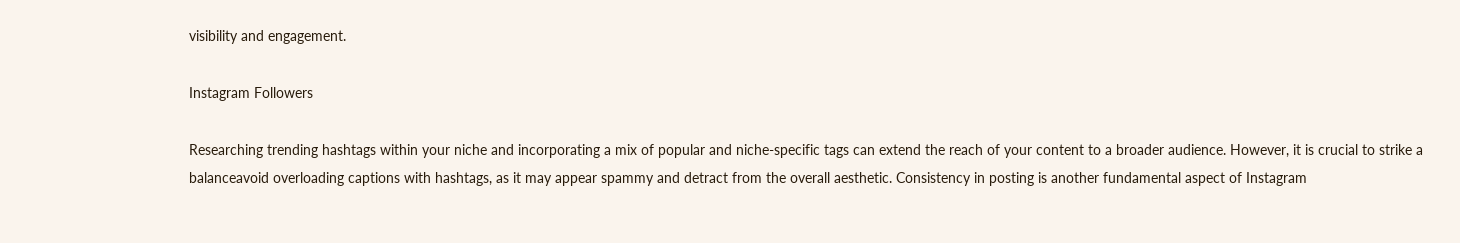visibility and engagement.

Instagram Followers

Researching trending hashtags within your niche and incorporating a mix of popular and niche-specific tags can extend the reach of your content to a broader audience. However, it is crucial to strike a balanceavoid overloading captions with hashtags, as it may appear spammy and detract from the overall aesthetic. Consistency in posting is another fundamental aspect of Instagram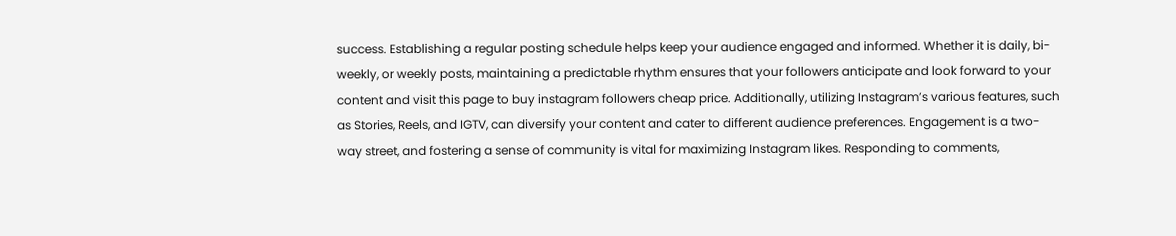success. Establishing a regular posting schedule helps keep your audience engaged and informed. Whether it is daily, bi-weekly, or weekly posts, maintaining a predictable rhythm ensures that your followers anticipate and look forward to your content and visit this page to buy instagram followers cheap price. Additionally, utilizing Instagram’s various features, such as Stories, Reels, and IGTV, can diversify your content and cater to different audience preferences. Engagement is a two-way street, and fostering a sense of community is vital for maximizing Instagram likes. Responding to comments,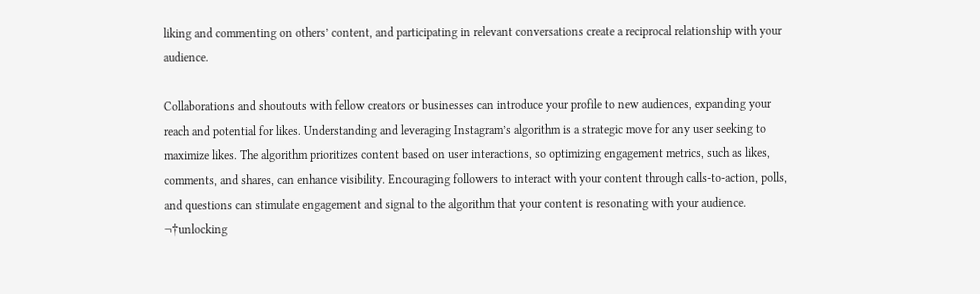liking and commenting on others’ content, and participating in relevant conversations create a reciprocal relationship with your audience.

Collaborations and shoutouts with fellow creators or businesses can introduce your profile to new audiences, expanding your reach and potential for likes. Understanding and leveraging Instagram’s algorithm is a strategic move for any user seeking to maximize likes. The algorithm prioritizes content based on user interactions, so optimizing engagement metrics, such as likes, comments, and shares, can enhance visibility. Encouraging followers to interact with your content through calls-to-action, polls, and questions can stimulate engagement and signal to the algorithm that your content is resonating with your audience. ¬†unlocking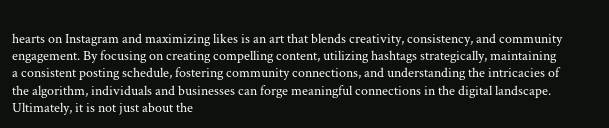hearts on Instagram and maximizing likes is an art that blends creativity, consistency, and community engagement. By focusing on creating compelling content, utilizing hashtags strategically, maintaining a consistent posting schedule, fostering community connections, and understanding the intricacies of the algorithm, individuals and businesses can forge meaningful connections in the digital landscape. Ultimately, it is not just about the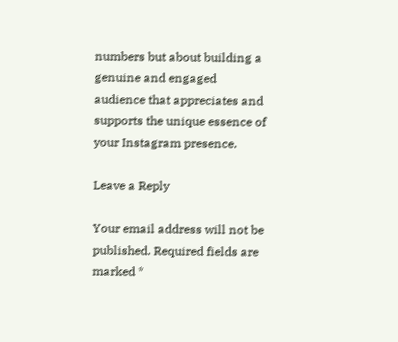numbers but about building a genuine and engaged audience that appreciates and supports the unique essence of your Instagram presence.

Leave a Reply

Your email address will not be published. Required fields are marked *